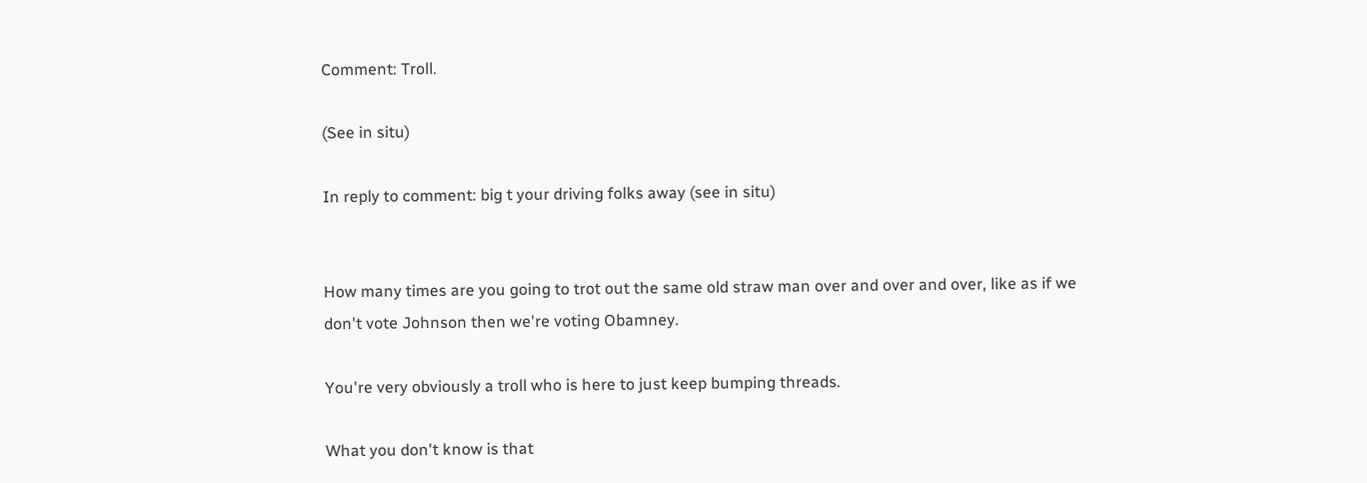Comment: Troll.

(See in situ)

In reply to comment: big t your driving folks away (see in situ)


How many times are you going to trot out the same old straw man over and over and over, like as if we don't vote Johnson then we're voting Obamney.

You're very obviously a troll who is here to just keep bumping threads.

What you don't know is that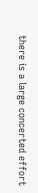there is a large concerted effort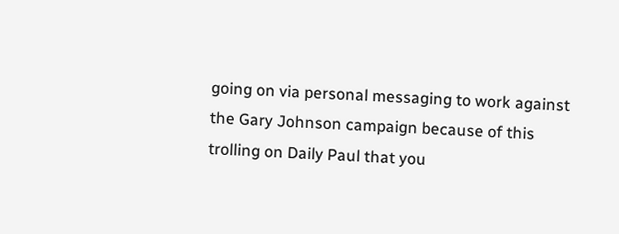going on via personal messaging to work against the Gary Johnson campaign because of this trolling on Daily Paul that you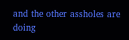and the other assholes are doing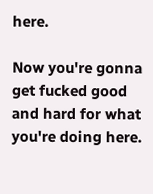here.

Now you're gonna get fucked good and hard for what you're doing here.